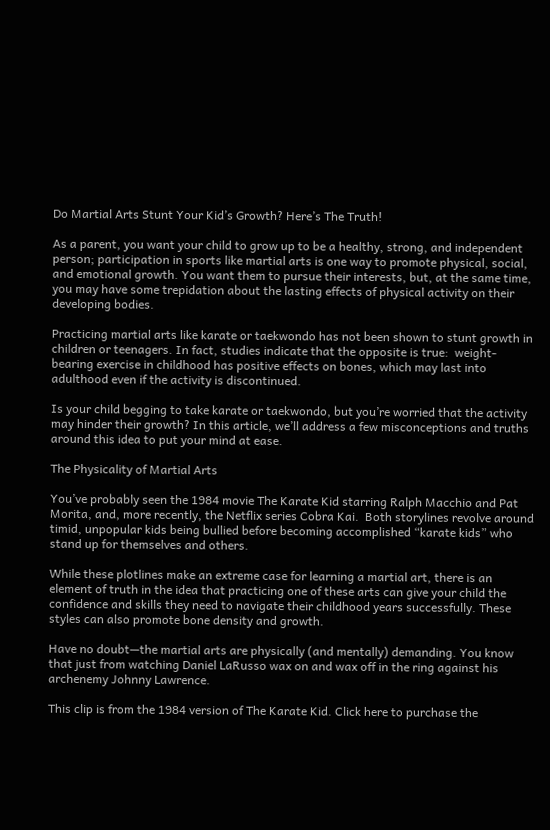Do Martial Arts Stunt Your Kid’s Growth? Here’s The Truth!

As a parent, you want your child to grow up to be a healthy, strong, and independent person; participation in sports like martial arts is one way to promote physical, social, and emotional growth. You want them to pursue their interests, but, at the same time, you may have some trepidation about the lasting effects of physical activity on their developing bodies.

Practicing martial arts like karate or taekwondo has not been shown to stunt growth in children or teenagers. In fact, studies indicate that the opposite is true:  weight-bearing exercise in childhood has positive effects on bones, which may last into adulthood even if the activity is discontinued.

Is your child begging to take karate or taekwondo, but you’re worried that the activity may hinder their growth? In this article, we’ll address a few misconceptions and truths around this idea to put your mind at ease.

The Physicality of Martial Arts

You’ve probably seen the 1984 movie The Karate Kid starring Ralph Macchio and Pat Morita, and, more recently, the Netflix series Cobra Kai.  Both storylines revolve around timid, unpopular kids being bullied before becoming accomplished “karate kids” who stand up for themselves and others.

While these plotlines make an extreme case for learning a martial art, there is an element of truth in the idea that practicing one of these arts can give your child the confidence and skills they need to navigate their childhood years successfully. These styles can also promote bone density and growth.

Have no doubt—the martial arts are physically (and mentally) demanding. You know that just from watching Daniel LaRusso wax on and wax off in the ring against his archenemy Johnny Lawrence.

This clip is from the 1984 version of The Karate Kid. Click here to purchase the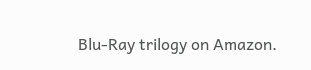Blu-Ray trilogy on Amazon.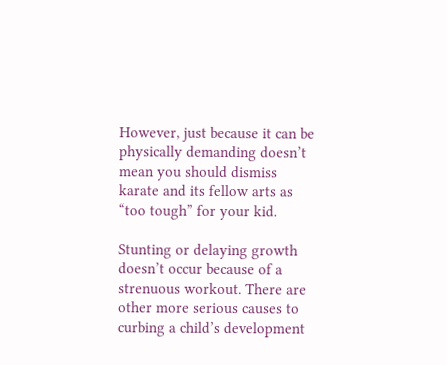However, just because it can be physically demanding doesn’t mean you should dismiss karate and its fellow arts as “too tough” for your kid.

Stunting or delaying growth doesn’t occur because of a strenuous workout. There are other more serious causes to curbing a child’s development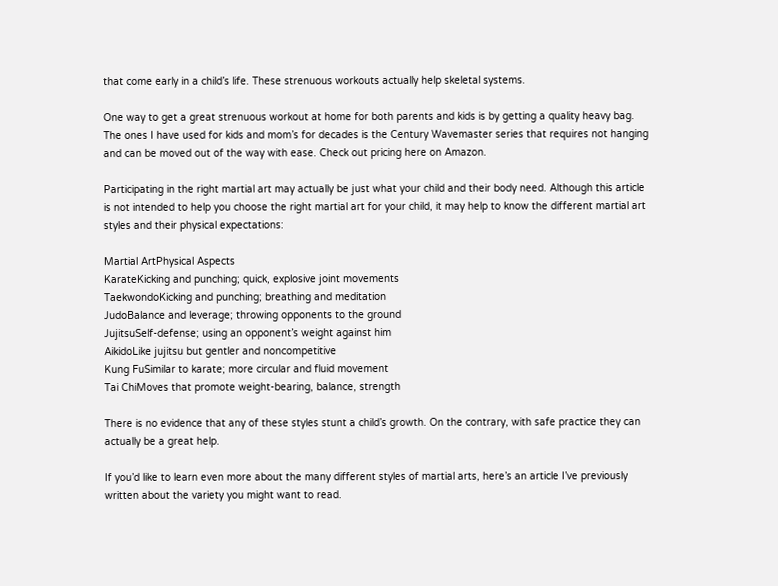that come early in a child’s life. These strenuous workouts actually help skeletal systems.

One way to get a great strenuous workout at home for both parents and kids is by getting a quality heavy bag. The ones I have used for kids and mom’s for decades is the Century Wavemaster series that requires not hanging and can be moved out of the way with ease. Check out pricing here on Amazon.

Participating in the right martial art may actually be just what your child and their body need. Although this article is not intended to help you choose the right martial art for your child, it may help to know the different martial art styles and their physical expectations:

Martial ArtPhysical Aspects
KarateKicking and punching; quick, explosive joint movements
TaekwondoKicking and punching; breathing and meditation
JudoBalance and leverage; throwing opponents to the ground
JujitsuSelf-defense; using an opponent’s weight against him
AikidoLike jujitsu but gentler and noncompetitive
Kung FuSimilar to karate; more circular and fluid movement
Tai ChiMoves that promote weight-bearing, balance, strength

There is no evidence that any of these styles stunt a child’s growth. On the contrary, with safe practice they can actually be a great help.

If you’d like to learn even more about the many different styles of martial arts, here’s an article I’ve previously written about the variety you might want to read.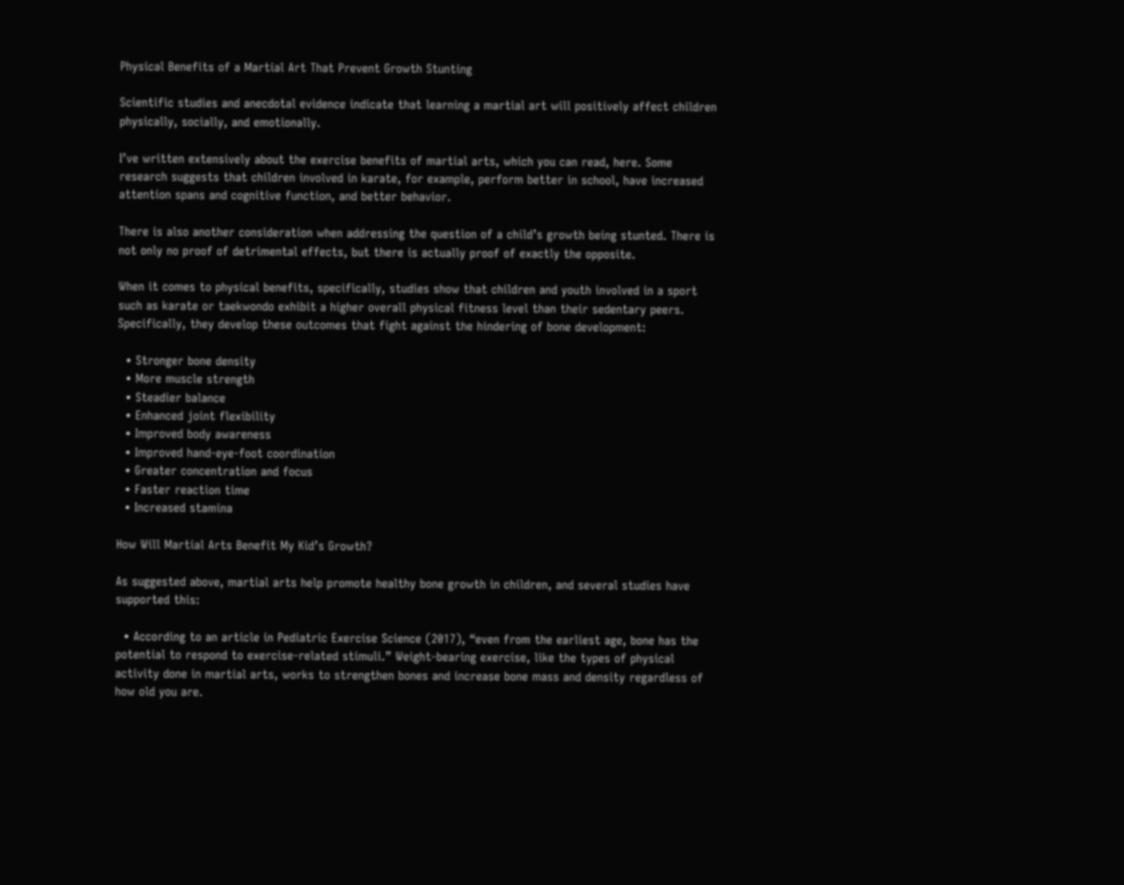Physical Benefits of a Martial Art That Prevent Growth Stunting

Scientific studies and anecdotal evidence indicate that learning a martial art will positively affect children physically, socially, and emotionally.

I’ve written extensively about the exercise benefits of martial arts, which you can read, here. Some research suggests that children involved in karate, for example, perform better in school, have increased attention spans and cognitive function, and better behavior.

There is also another consideration when addressing the question of a child’s growth being stunted. There is not only no proof of detrimental effects, but there is actually proof of exactly the opposite.

When it comes to physical benefits, specifically, studies show that children and youth involved in a sport such as karate or taekwondo exhibit a higher overall physical fitness level than their sedentary peers. Specifically, they develop these outcomes that fight against the hindering of bone development:

  • Stronger bone density
  • More muscle strength
  • Steadier balance
  • Enhanced joint flexibility
  • Improved body awareness
  • Improved hand-eye-foot coordination
  • Greater concentration and focus
  • Faster reaction time
  • Increased stamina

How Will Martial Arts Benefit My Kid’s Growth?

As suggested above, martial arts help promote healthy bone growth in children, and several studies have supported this:

  • According to an article in Pediatric Exercise Science (2017), “even from the earliest age, bone has the potential to respond to exercise-related stimuli.” Weight-bearing exercise, like the types of physical activity done in martial arts, works to strengthen bones and increase bone mass and density regardless of how old you are.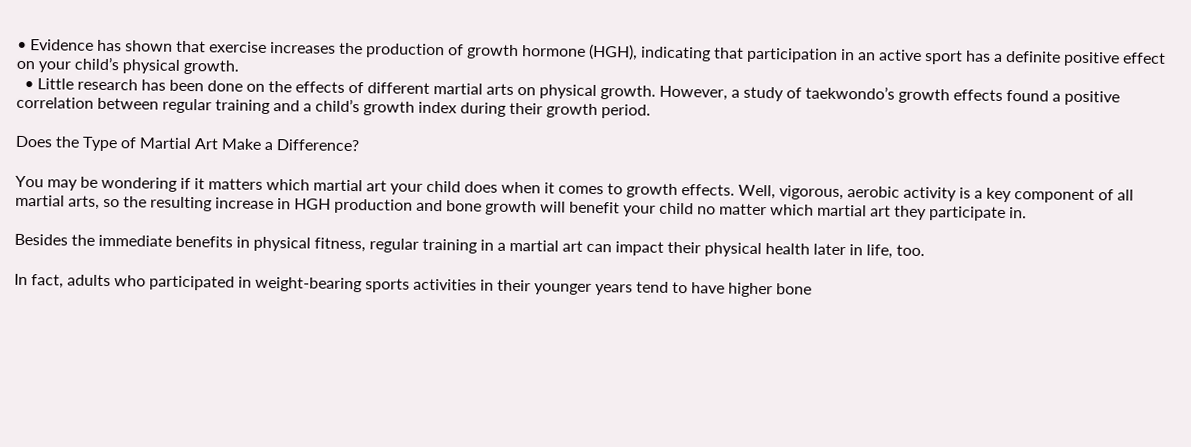• Evidence has shown that exercise increases the production of growth hormone (HGH), indicating that participation in an active sport has a definite positive effect on your child’s physical growth.
  • Little research has been done on the effects of different martial arts on physical growth. However, a study of taekwondo’s growth effects found a positive correlation between regular training and a child’s growth index during their growth period.

Does the Type of Martial Art Make a Difference?

You may be wondering if it matters which martial art your child does when it comes to growth effects. Well, vigorous, aerobic activity is a key component of all martial arts, so the resulting increase in HGH production and bone growth will benefit your child no matter which martial art they participate in.

Besides the immediate benefits in physical fitness, regular training in a martial art can impact their physical health later in life, too.

In fact, adults who participated in weight-bearing sports activities in their younger years tend to have higher bone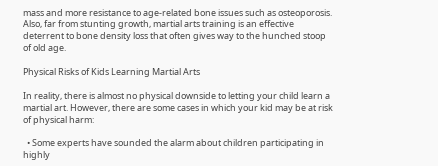mass and more resistance to age-related bone issues such as osteoporosis. Also, far from stunting growth, martial arts training is an effective deterrent to bone density loss that often gives way to the hunched stoop of old age.

Physical Risks of Kids Learning Martial Arts

In reality, there is almost no physical downside to letting your child learn a martial art. However, there are some cases in which your kid may be at risk of physical harm:

  • Some experts have sounded the alarm about children participating in highly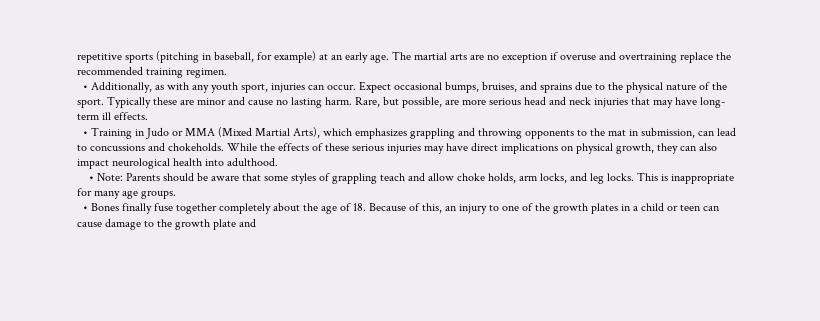repetitive sports (pitching in baseball, for example) at an early age. The martial arts are no exception if overuse and overtraining replace the recommended training regimen.
  • Additionally, as with any youth sport, injuries can occur. Expect occasional bumps, bruises, and sprains due to the physical nature of the sport. Typically these are minor and cause no lasting harm. Rare, but possible, are more serious head and neck injuries that may have long-term ill effects.
  • Training in Judo or MMA (Mixed Martial Arts), which emphasizes grappling and throwing opponents to the mat in submission, can lead to concussions and chokeholds. While the effects of these serious injuries may have direct implications on physical growth, they can also impact neurological health into adulthood.
    • Note: Parents should be aware that some styles of grappling teach and allow choke holds, arm locks, and leg locks. This is inappropriate for many age groups.
  • Bones finally fuse together completely about the age of 18. Because of this, an injury to one of the growth plates in a child or teen can cause damage to the growth plate and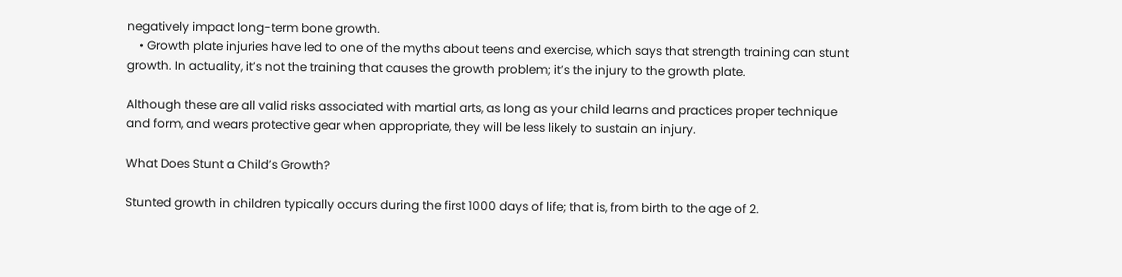negatively impact long-term bone growth.
    • Growth plate injuries have led to one of the myths about teens and exercise, which says that strength training can stunt growth. In actuality, it’s not the training that causes the growth problem; it’s the injury to the growth plate.

Although these are all valid risks associated with martial arts, as long as your child learns and practices proper technique and form, and wears protective gear when appropriate, they will be less likely to sustain an injury.

What Does Stunt a Child’s Growth?

Stunted growth in children typically occurs during the first 1000 days of life; that is, from birth to the age of 2.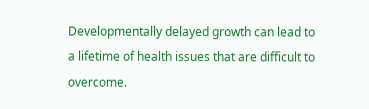Developmentally delayed growth can lead to a lifetime of health issues that are difficult to overcome.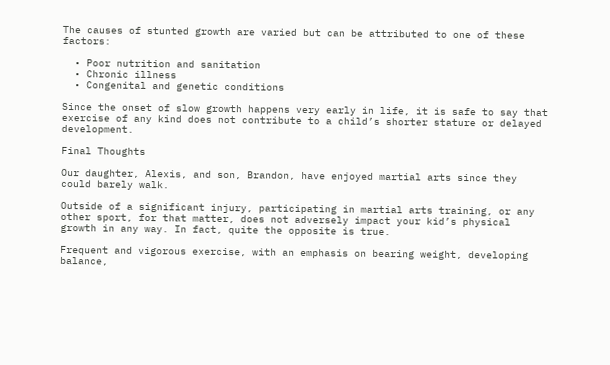The causes of stunted growth are varied but can be attributed to one of these factors:

  • Poor nutrition and sanitation
  • Chronic illness
  • Congenital and genetic conditions

Since the onset of slow growth happens very early in life, it is safe to say that exercise of any kind does not contribute to a child’s shorter stature or delayed development.

Final Thoughts

Our daughter, Alexis, and son, Brandon, have enjoyed martial arts since they could barely walk.

Outside of a significant injury, participating in martial arts training, or any other sport, for that matter, does not adversely impact your kid’s physical growth in any way. In fact, quite the opposite is true.

Frequent and vigorous exercise, with an emphasis on bearing weight, developing balance,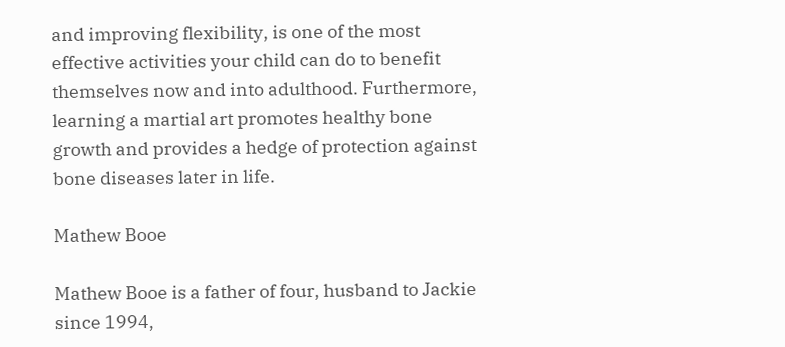and improving flexibility, is one of the most effective activities your child can do to benefit themselves now and into adulthood. Furthermore, learning a martial art promotes healthy bone growth and provides a hedge of protection against bone diseases later in life.

Mathew Booe

Mathew Booe is a father of four, husband to Jackie since 1994,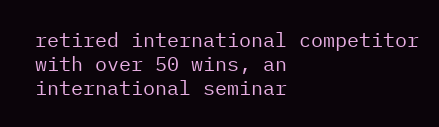retired international competitor with over 50 wins, an international seminar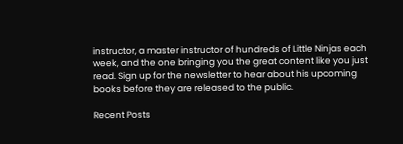instructor, a master instructor of hundreds of Little Ninjas each week, and the one bringing you the great content like you just read. Sign up for the newsletter to hear about his upcoming books before they are released to the public.

Recent Posts